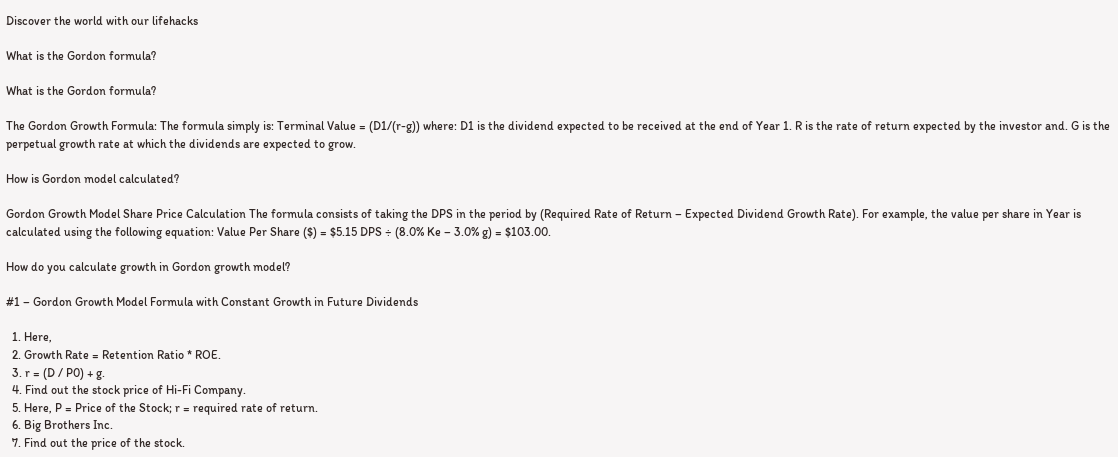Discover the world with our lifehacks

What is the Gordon formula?

What is the Gordon formula?

The Gordon Growth Formula: The formula simply is: Terminal Value = (D1/(r-g)) where: D1 is the dividend expected to be received at the end of Year 1. R is the rate of return expected by the investor and. G is the perpetual growth rate at which the dividends are expected to grow.

How is Gordon model calculated?

Gordon Growth Model Share Price Calculation The formula consists of taking the DPS in the period by (Required Rate of Return – Expected Dividend Growth Rate). For example, the value per share in Year is calculated using the following equation: Value Per Share ($) = $5.15 DPS ÷ (8.0% Ke – 3.0% g) = $103.00.

How do you calculate growth in Gordon growth model?

#1 – Gordon Growth Model Formula with Constant Growth in Future Dividends

  1. Here,
  2. Growth Rate = Retention Ratio * ROE.
  3. r = (D / P0) + g.
  4. Find out the stock price of Hi-Fi Company.
  5. Here, P = Price of the Stock; r = required rate of return.
  6. Big Brothers Inc.
  7. Find out the price of the stock.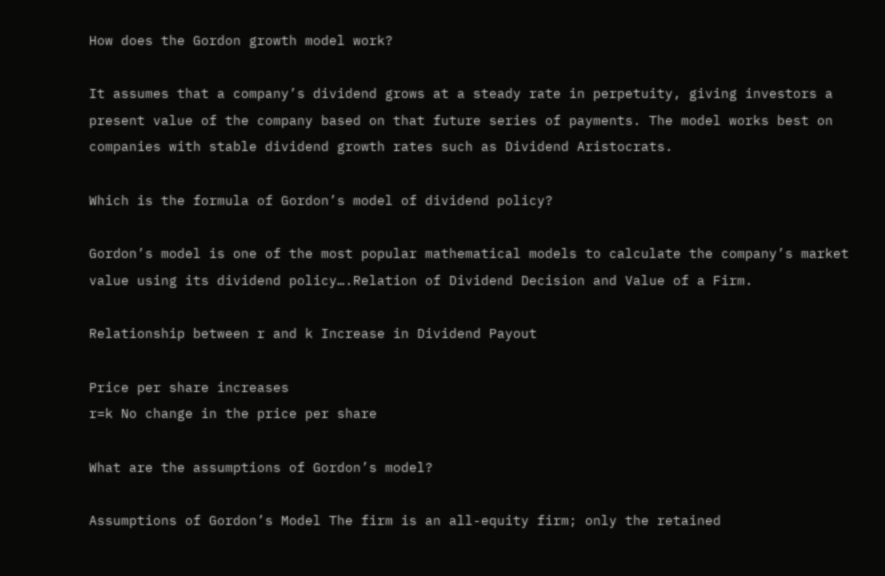How does the Gordon growth model work?

It assumes that a company’s dividend grows at a steady rate in perpetuity, giving investors a present value of the company based on that future series of payments. The model works best on companies with stable dividend growth rates such as Dividend Aristocrats.

Which is the formula of Gordon’s model of dividend policy?

Gordon’s model is one of the most popular mathematical models to calculate the company’s market value using its dividend policy….Relation of Dividend Decision and Value of a Firm.

Relationship between r and k Increase in Dividend Payout

Price per share increases
r=k No change in the price per share

What are the assumptions of Gordon’s model?

Assumptions of Gordon’s Model The firm is an all-equity firm; only the retained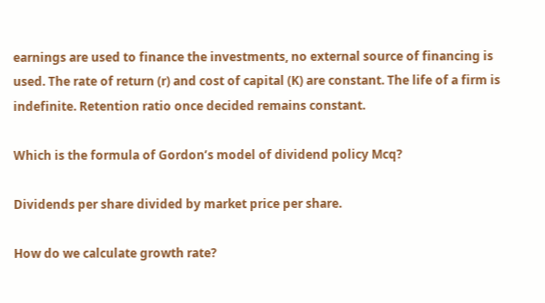earnings are used to finance the investments, no external source of financing is used. The rate of return (r) and cost of capital (K) are constant. The life of a firm is indefinite. Retention ratio once decided remains constant.

Which is the formula of Gordon’s model of dividend policy Mcq?

Dividends per share divided by market price per share.

How do we calculate growth rate?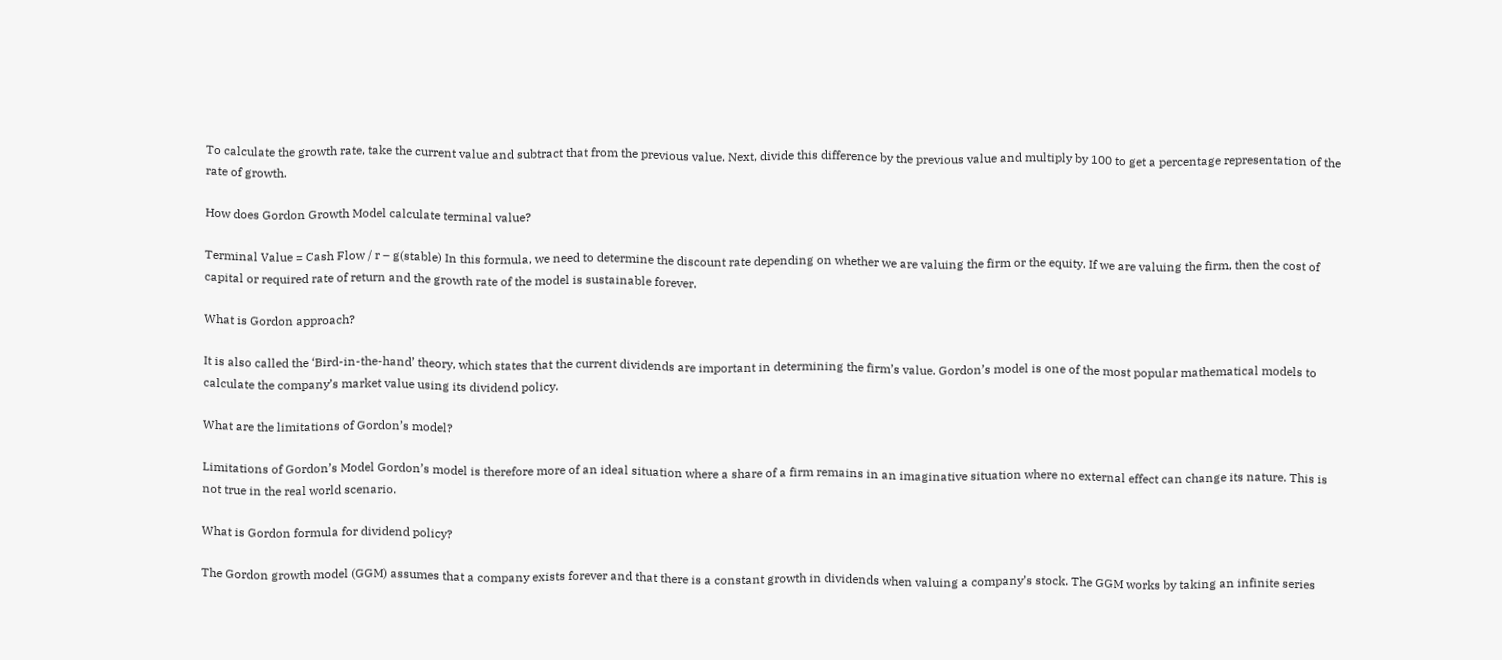To calculate the growth rate, take the current value and subtract that from the previous value. Next, divide this difference by the previous value and multiply by 100 to get a percentage representation of the rate of growth.

How does Gordon Growth Model calculate terminal value?

Terminal Value = Cash Flow / r – g(stable) In this formula, we need to determine the discount rate depending on whether we are valuing the firm or the equity. If we are valuing the firm, then the cost of capital or required rate of return and the growth rate of the model is sustainable forever.

What is Gordon approach?

It is also called the ‘Bird-in-the-hand’ theory, which states that the current dividends are important in determining the firm’s value. Gordon’s model is one of the most popular mathematical models to calculate the company’s market value using its dividend policy.

What are the limitations of Gordon’s model?

Limitations of Gordon’s Model Gordon’s model is therefore more of an ideal situation where a share of a firm remains in an imaginative situation where no external effect can change its nature. This is not true in the real world scenario.

What is Gordon formula for dividend policy?

The Gordon growth model (GGM) assumes that a company exists forever and that there is a constant growth in dividends when valuing a company’s stock. The GGM works by taking an infinite series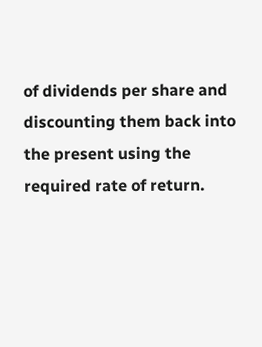of dividends per share and discounting them back into the present using the required rate of return.